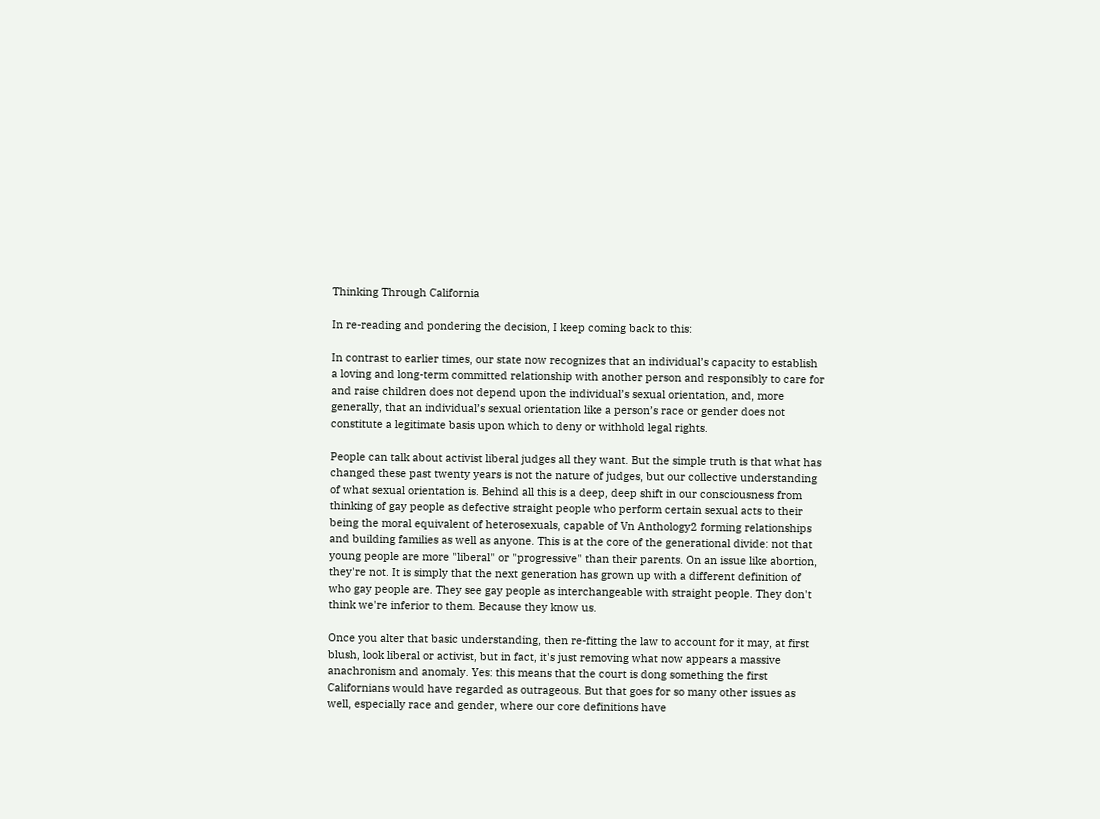Thinking Through California

In re-reading and pondering the decision, I keep coming back to this:

In contrast to earlier times, our state now recognizes that an individual’s capacity to establish a loving and long-term committed relationship with another person and responsibly to care for and raise children does not depend upon the individual’s sexual orientation, and, more generally, that an individual’s sexual orientation like a person’s race or gender does not constitute a legitimate basis upon which to deny or withhold legal rights.

People can talk about activist liberal judges all they want. But the simple truth is that what has changed these past twenty years is not the nature of judges, but our collective understanding of what sexual orientation is. Behind all this is a deep, deep shift in our consciousness from thinking of gay people as defective straight people who perform certain sexual acts to their being the moral equivalent of heterosexuals, capable of Vn Anthology2 forming relationships and building families as well as anyone. This is at the core of the generational divide: not that young people are more "liberal" or "progressive" than their parents. On an issue like abortion, they're not. It is simply that the next generation has grown up with a different definition of who gay people are. They see gay people as interchangeable with straight people. They don't think we're inferior to them. Because they know us.

Once you alter that basic understanding, then re-fitting the law to account for it may, at first blush, look liberal or activist, but in fact, it's just removing what now appears a massive anachronism and anomaly. Yes: this means that the court is dong something the first Californians would have regarded as outrageous. But that goes for so many other issues as well, especially race and gender, where our core definitions have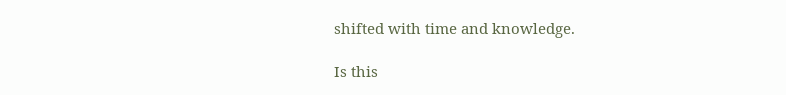shifted with time and knowledge.

Is this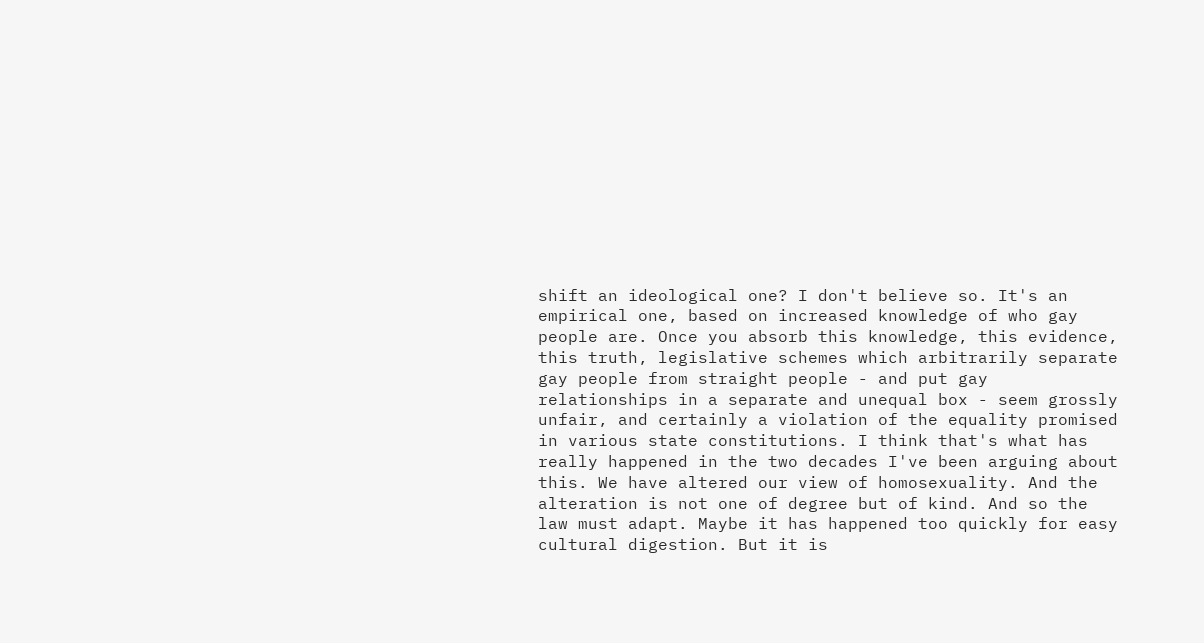shift an ideological one? I don't believe so. It's an empirical one, based on increased knowledge of who gay people are. Once you absorb this knowledge, this evidence, this truth, legislative schemes which arbitrarily separate gay people from straight people - and put gay relationships in a separate and unequal box - seem grossly unfair, and certainly a violation of the equality promised in various state constitutions. I think that's what has really happened in the two decades I've been arguing about this. We have altered our view of homosexuality. And the alteration is not one of degree but of kind. And so the law must adapt. Maybe it has happened too quickly for easy cultural digestion. But it is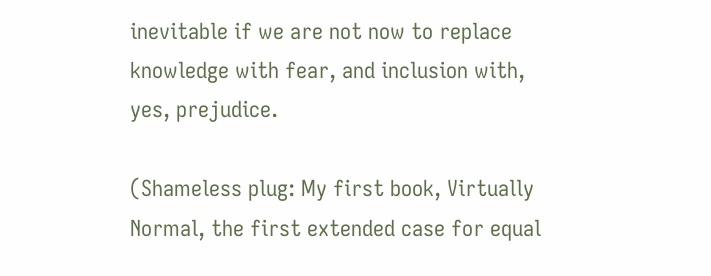inevitable if we are not now to replace knowledge with fear, and inclusion with, yes, prejudice.

(Shameless plug: My first book, Virtually Normal, the first extended case for equal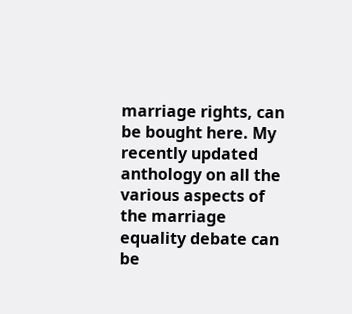marriage rights, can be bought here. My recently updated anthology on all the various aspects of the marriage equality debate can be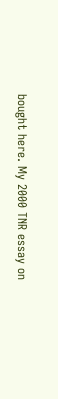bought here. My 2000 TNR essay on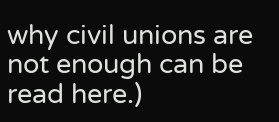why civil unions are not enough can be read here.)